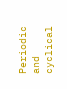Periodic and cyclical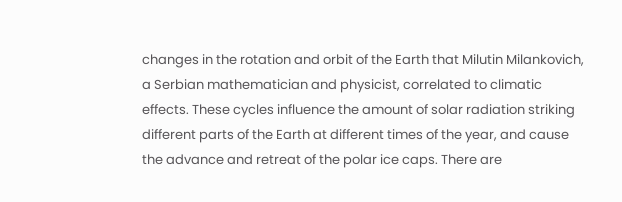changes in the rotation and orbit of the Earth that Milutin Milankovich, a Serbian mathematician and physicist, correlated to climatic effects. These cycles influence the amount of solar radiation striking different parts of the Earth at different times of the year, and cause the advance and retreat of the polar ice caps. There are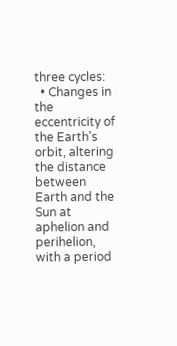three cycles:
  • Changes in the eccentricity of the Earth's orbit, altering the distance between Earth and the Sun at aphelion and perihelion, with a period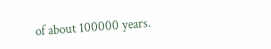of about 100000 years.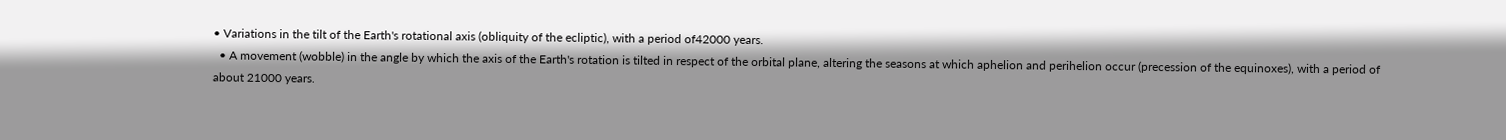• Variations in the tilt of the Earth's rotational axis (obliquity of the ecliptic), with a period of42000 years.
  • A movement (wobble) in the angle by which the axis of the Earth's rotation is tilted in respect of the orbital plane, altering the seasons at which aphelion and perihelion occur (precession of the equinoxes), with a period of about 21000 years.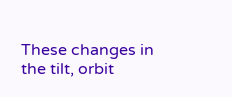These changes in the tilt, orbit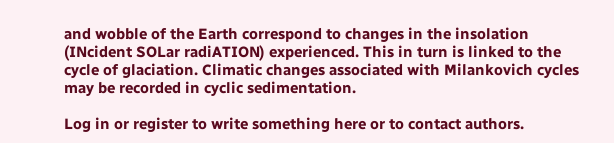and wobble of the Earth correspond to changes in the insolation (INcident SOLar radiATION) experienced. This in turn is linked to the cycle of glaciation. Climatic changes associated with Milankovich cycles may be recorded in cyclic sedimentation.

Log in or register to write something here or to contact authors.